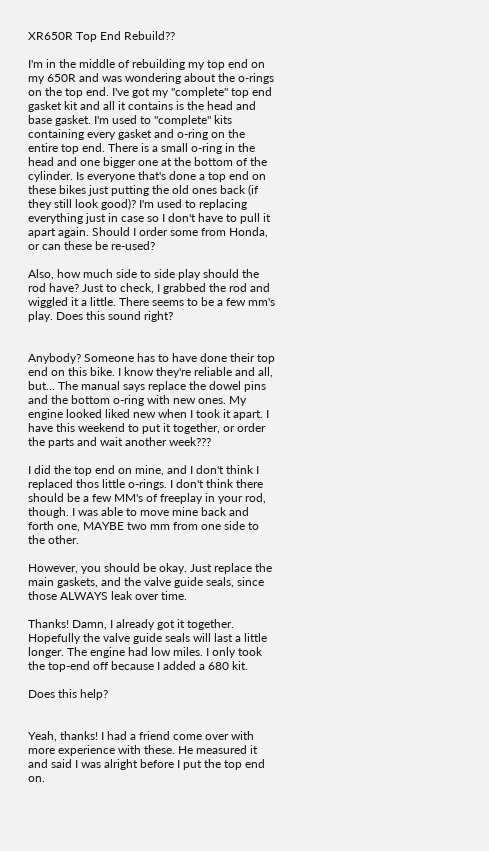XR650R Top End Rebuild??

I'm in the middle of rebuilding my top end on my 650R and was wondering about the o-rings on the top end. I've got my "complete" top end gasket kit and all it contains is the head and base gasket. I'm used to "complete" kits containing every gasket and o-ring on the entire top end. There is a small o-ring in the head and one bigger one at the bottom of the cylinder. Is everyone that's done a top end on these bikes just putting the old ones back (if they still look good)? I'm used to replacing everything just in case so I don't have to pull it apart again. Should I order some from Honda, or can these be re-used?

Also, how much side to side play should the rod have? Just to check, I grabbed the rod and wiggled it a little. There seems to be a few mm's play. Does this sound right?


Anybody? Someone has to have done their top end on this bike. I know they're reliable and all, but... The manual says replace the dowel pins and the bottom o-ring with new ones. My engine looked liked new when I took it apart. I have this weekend to put it together, or order the parts and wait another week???

I did the top end on mine, and I don't think I replaced thos little o-rings. I don't think there should be a few MM's of freeplay in your rod, though. I was able to move mine back and forth one, MAYBE two mm from one side to the other.

However, you should be okay. Just replace the main gaskets, and the valve guide seals, since those ALWAYS leak over time.

Thanks! Damn, I already got it together. Hopefully the valve guide seals will last a little longer. The engine had low miles. I only took the top-end off because I added a 680 kit.

Does this help?


Yeah, thanks! I had a friend come over with more experience with these. He measured it and said I was alright before I put the top end on.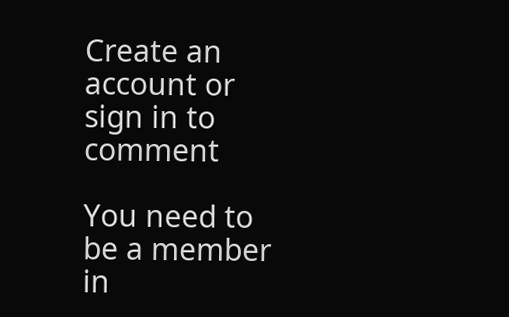Create an account or sign in to comment

You need to be a member in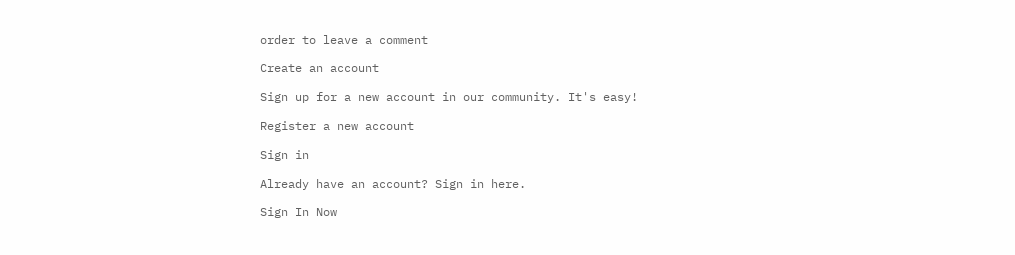order to leave a comment

Create an account

Sign up for a new account in our community. It's easy!

Register a new account

Sign in

Already have an account? Sign in here.

Sign In Now